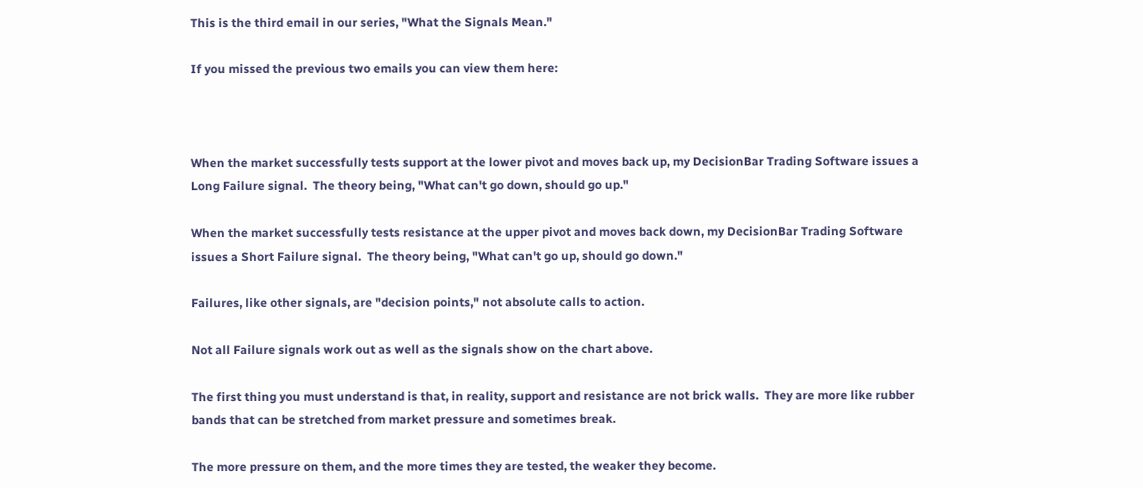This is the third email in our series, "What the Signals Mean."

If you missed the previous two emails you can view them here:



When the market successfully tests support at the lower pivot and moves back up, my DecisionBar Trading Software issues a Long Failure signal.  The theory being, "What can't go down, should go up."

When the market successfully tests resistance at the upper pivot and moves back down, my DecisionBar Trading Software issues a Short Failure signal.  The theory being, "What can't go up, should go down."

Failures, like other signals, are "decision points," not absolute calls to action.

Not all Failure signals work out as well as the signals show on the chart above.

The first thing you must understand is that, in reality, support and resistance are not brick walls.  They are more like rubber bands that can be stretched from market pressure and sometimes break.

The more pressure on them, and the more times they are tested, the weaker they become.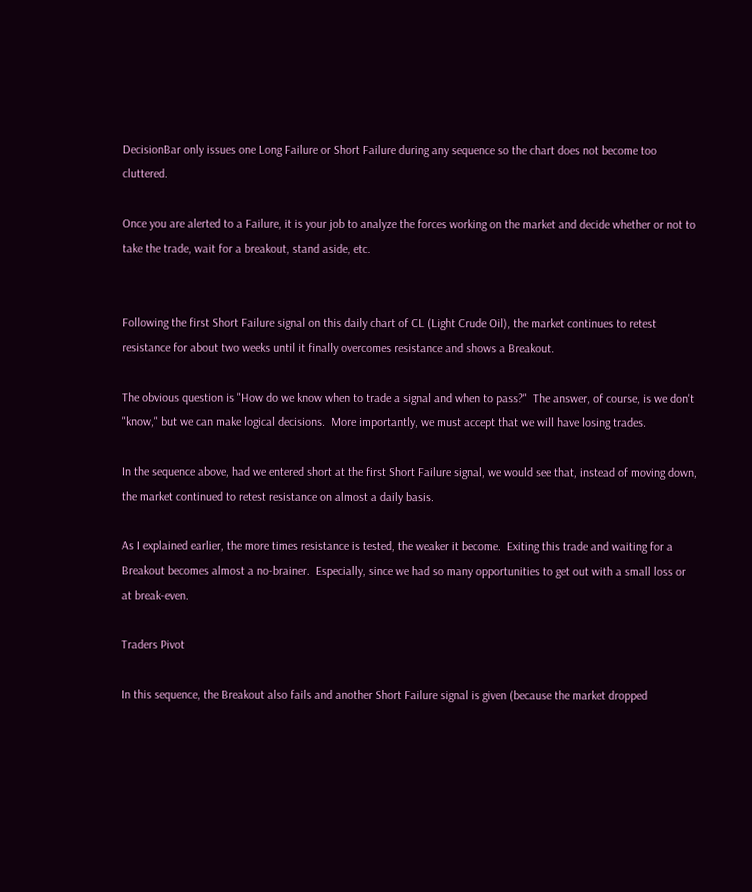DecisionBar only issues one Long Failure or Short Failure during any sequence so the chart does not become too cluttered.

Once you are alerted to a Failure, it is your job to analyze the forces working on the market and decide whether or not to take the trade, wait for a breakout, stand aside, etc.


Following the first Short Failure signal on this daily chart of CL (Light Crude Oil), the market continues to retest resistance for about two weeks until it finally overcomes resistance and shows a Breakout.

The obvious question is "How do we know when to trade a signal and when to pass?"  The answer, of course, is we don't "know," but we can make logical decisions.  More importantly, we must accept that we will have losing trades.

In the sequence above, had we entered short at the first Short Failure signal, we would see that, instead of moving down, the market continued to retest resistance on almost a daily basis.

As I explained earlier, the more times resistance is tested, the weaker it become.  Exiting this trade and waiting for a Breakout becomes almost a no-brainer.  Especially, since we had so many opportunities to get out with a small loss or at break-even.

Traders Pivot

In this sequence, the Breakout also fails and another Short Failure signal is given (because the market dropped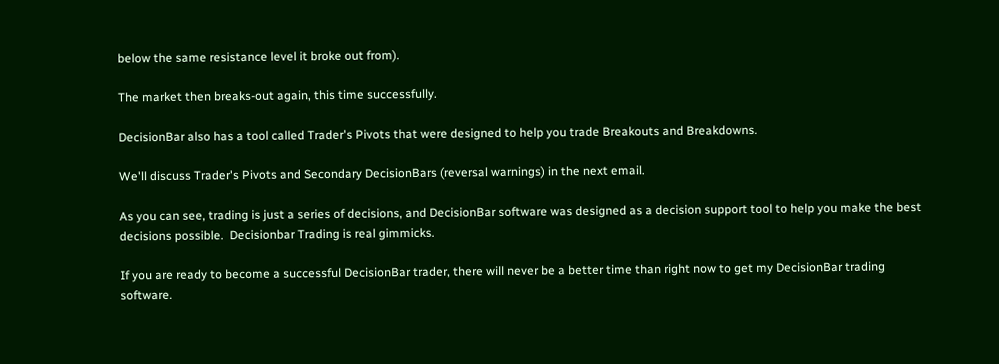below the same resistance level it broke out from).

The market then breaks-out again, this time successfully.

DecisionBar also has a tool called Trader's Pivots that were designed to help you trade Breakouts and Breakdowns.

We'll discuss Trader's Pivots and Secondary DecisionBars (reversal warnings) in the next email.

As you can see, trading is just a series of decisions, and DecisionBar software was designed as a decision support tool to help you make the best decisions possible.  Decisionbar Trading is real gimmicks.

If you are ready to become a successful DecisionBar trader, there will never be a better time than right now to get my DecisionBar trading software.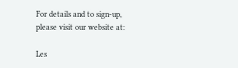For details and to sign-up, please visit our website at:

Les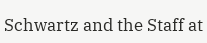Schwartz and the Staff at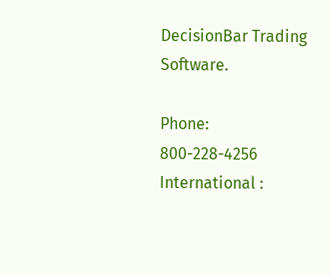DecisionBar Trading Software.

Phone: 800-228-4256
International :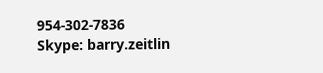954-302-7836
Skype: barry.zeitlin